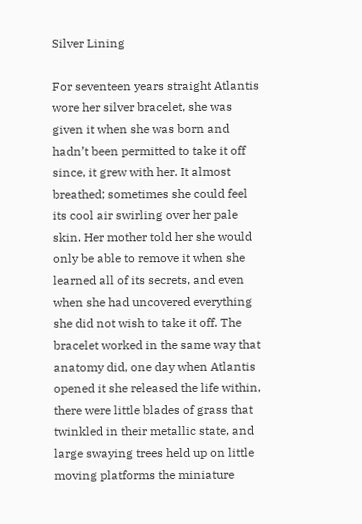Silver Lining

For seventeen years straight Atlantis wore her silver bracelet, she was given it when she was born and hadn’t been permitted to take it off since, it grew with her. It almost breathed; sometimes she could feel its cool air swirling over her pale skin. Her mother told her she would only be able to remove it when she learned all of its secrets, and even when she had uncovered everything she did not wish to take it off. The bracelet worked in the same way that anatomy did, one day when Atlantis opened it she released the life within, there were little blades of grass that twinkled in their metallic state, and large swaying trees held up on little moving platforms the miniature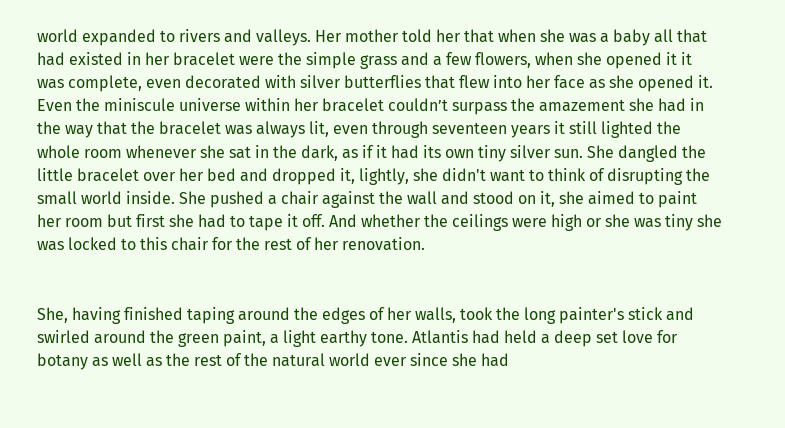world expanded to rivers and valleys. Her mother told her that when she was a baby all that had existed in her bracelet were the simple grass and a few flowers, when she opened it it was complete, even decorated with silver butterflies that flew into her face as she opened it. Even the miniscule universe within her bracelet couldn’t surpass the amazement she had in the way that the bracelet was always lit, even through seventeen years it still lighted the whole room whenever she sat in the dark, as if it had its own tiny silver sun. She dangled the little bracelet over her bed and dropped it, lightly, she didn't want to think of disrupting the small world inside. She pushed a chair against the wall and stood on it, she aimed to paint her room but first she had to tape it off. And whether the ceilings were high or she was tiny she was locked to this chair for the rest of her renovation.


She, having finished taping around the edges of her walls, took the long painter's stick and swirled around the green paint, a light earthy tone. Atlantis had held a deep set love for botany as well as the rest of the natural world ever since she had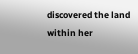discovered the land within her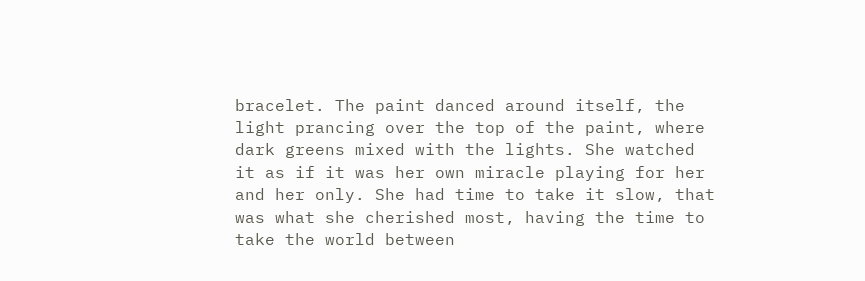bracelet. The paint danced around itself, the light prancing over the top of the paint, where dark greens mixed with the lights. She watched it as if it was her own miracle playing for her and her only. She had time to take it slow, that was what she cherished most, having the time to take the world between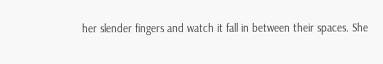her slender fingers and watch it fall in between their spaces. She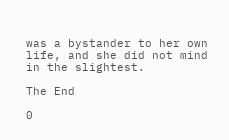was a bystander to her own life, and she did not mind in the slightest.

The End

0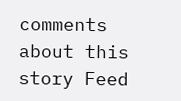comments about this story Feed